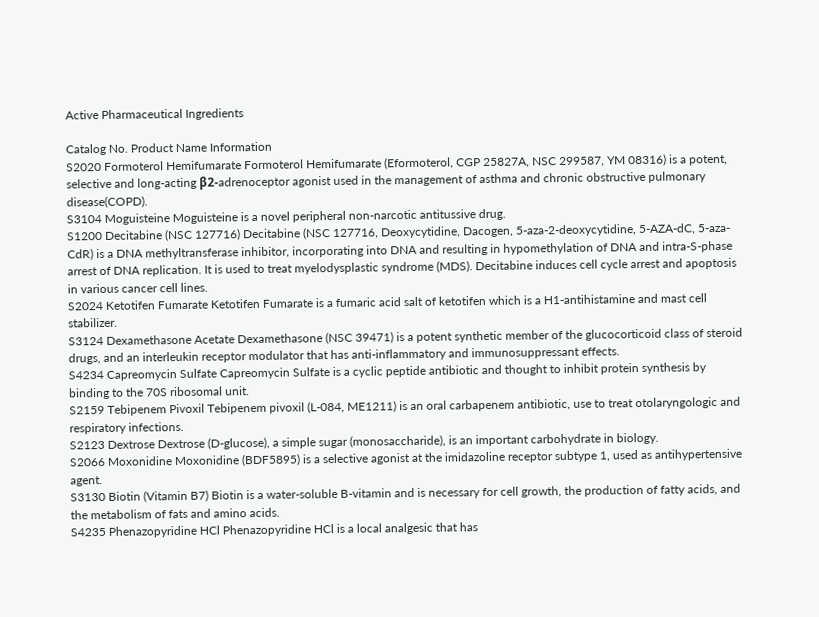Active Pharmaceutical Ingredients

Catalog No. Product Name Information
S2020 Formoterol Hemifumarate Formoterol Hemifumarate (Eformoterol, CGP 25827A, NSC 299587, YM 08316) is a potent, selective and long-acting β2-adrenoceptor agonist used in the management of asthma and chronic obstructive pulmonary disease(COPD).
S3104 Moguisteine Moguisteine is a novel peripheral non-narcotic antitussive drug.
S1200 Decitabine (NSC 127716) Decitabine (NSC 127716, Deoxycytidine, Dacogen, 5-aza-2-deoxycytidine, 5-AZA-dC, 5-aza-CdR) is a DNA methyltransferase inhibitor, incorporating into DNA and resulting in hypomethylation of DNA and intra-S-phase arrest of DNA replication. It is used to treat myelodysplastic syndrome (MDS). Decitabine induces cell cycle arrest and apoptosis in various cancer cell lines.
S2024 Ketotifen Fumarate Ketotifen Fumarate is a fumaric acid salt of ketotifen which is a H1-antihistamine and mast cell stabilizer.
S3124 Dexamethasone Acetate Dexamethasone (NSC 39471) is a potent synthetic member of the glucocorticoid class of steroid drugs, and an interleukin receptor modulator that has anti-inflammatory and immunosuppressant effects.
S4234 Capreomycin Sulfate Capreomycin Sulfate is a cyclic peptide antibiotic and thought to inhibit protein synthesis by binding to the 70S ribosomal unit.
S2159 Tebipenem Pivoxil Tebipenem pivoxil (L-084, ME1211) is an oral carbapenem antibiotic, use to treat otolaryngologic and respiratory infections.
S2123 Dextrose Dextrose (D-glucose), a simple sugar (monosaccharide), is an important carbohydrate in biology.
S2066 Moxonidine Moxonidine (BDF5895) is a selective agonist at the imidazoline receptor subtype 1, used as antihypertensive agent.
S3130 Biotin (Vitamin B7) Biotin is a water-soluble B-vitamin and is necessary for cell growth, the production of fatty acids, and the metabolism of fats and amino acids.
S4235 Phenazopyridine HCl Phenazopyridine HCl is a local analgesic that has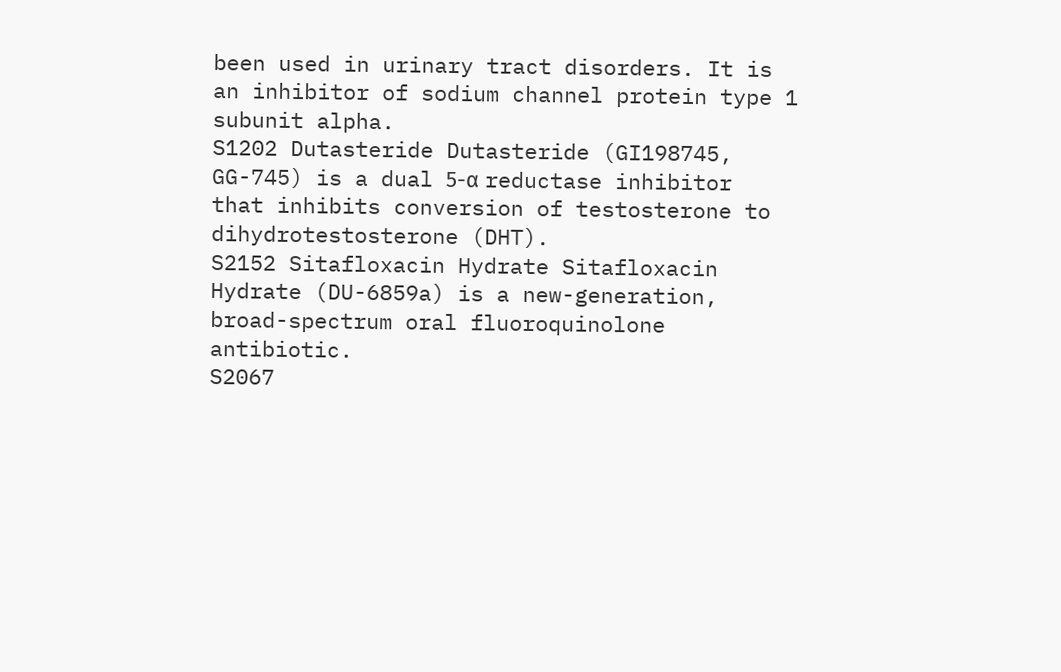been used in urinary tract disorders. It is an inhibitor of sodium channel protein type 1 subunit alpha.
S1202 Dutasteride Dutasteride (GI198745, GG-745) is a dual 5-α reductase inhibitor that inhibits conversion of testosterone to dihydrotestosterone (DHT).
S2152 Sitafloxacin Hydrate Sitafloxacin Hydrate (DU-6859a) is a new-generation, broad-spectrum oral fluoroquinolone antibiotic.
S2067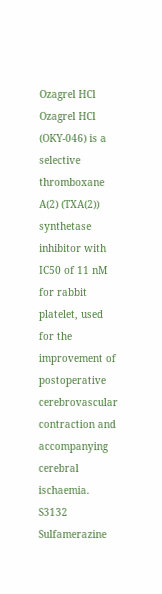Ozagrel HCl Ozagrel HCl (OKY-046) is a selective thromboxane A(2) (TXA(2)) synthetase inhibitor with IC50 of 11 nM for rabbit platelet, used for the improvement of postoperative cerebrovascular contraction and accompanying cerebral ischaemia.
S3132 Sulfamerazine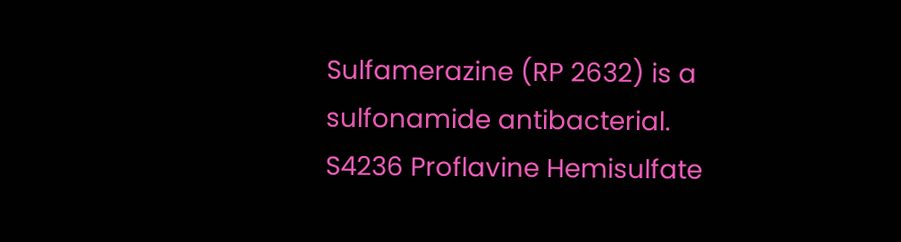Sulfamerazine (RP 2632) is a sulfonamide antibacterial.
S4236 Proflavine Hemisulfate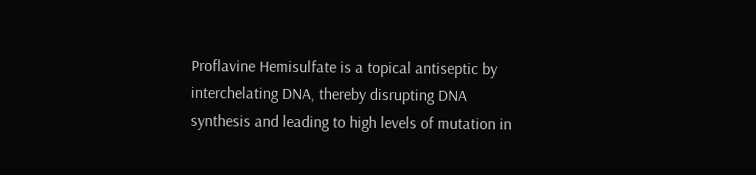Proflavine Hemisulfate is a topical antiseptic by interchelating DNA, thereby disrupting DNA synthesis and leading to high levels of mutation in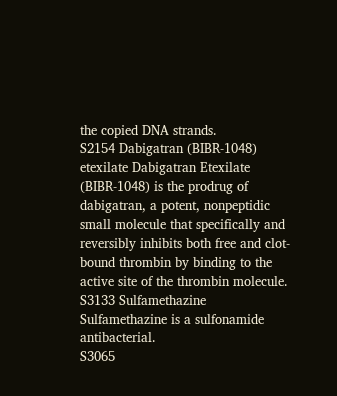the copied DNA strands.
S2154 Dabigatran (BIBR-1048) etexilate Dabigatran Etexilate (BIBR-1048) is the prodrug of dabigatran, a potent, nonpeptidic small molecule that specifically and reversibly inhibits both free and clot-bound thrombin by binding to the active site of the thrombin molecule.
S3133 Sulfamethazine Sulfamethazine is a sulfonamide antibacterial.
S3065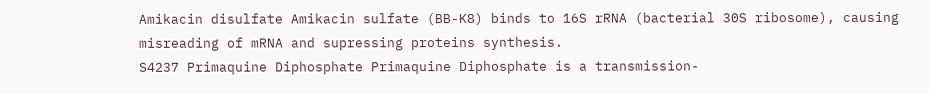Amikacin disulfate Amikacin sulfate (BB-K8) binds to 16S rRNA (bacterial 30S ribosome), causing misreading of mRNA and supressing proteins synthesis.
S4237 Primaquine Diphosphate Primaquine Diphosphate is a transmission-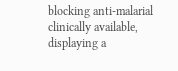blocking anti-malarial clinically available, displaying a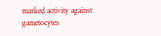marked activity against gametocytes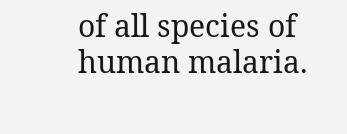of all species of human malaria.